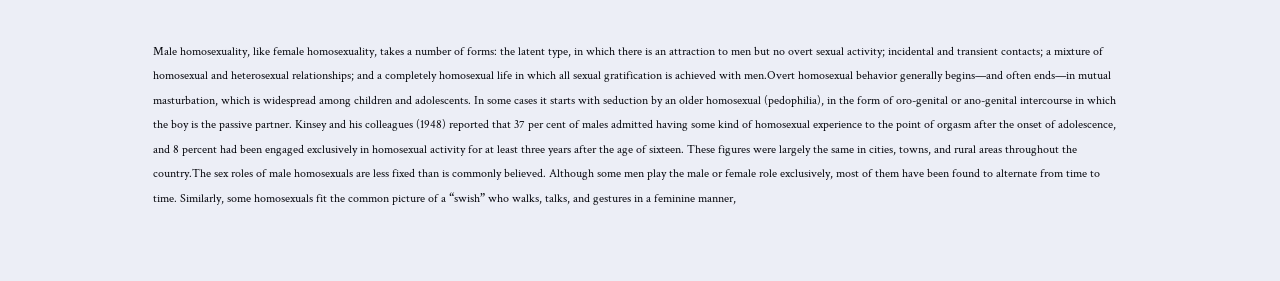Male homosexuality, like female homosexuality, takes a number of forms: the latent type, in which there is an attraction to men but no overt sexual activity; incidental and transient contacts; a mixture of homosexual and heterosexual relationships; and a completely homosexual life in which all sexual gratification is achieved with men.Overt homosexual behavior generally begins—and often ends—in mutual masturbation, which is widespread among children and adolescents. In some cases it starts with seduction by an older homosexual (pedophilia), in the form of oro-genital or ano-genital intercourse in which the boy is the passive partner. Kinsey and his colleagues (1948) reported that 37 per cent of males admitted having some kind of homosexual experience to the point of orgasm after the onset of adolescence, and 8 percent had been engaged exclusively in homosexual activity for at least three years after the age of sixteen. These figures were largely the same in cities, towns, and rural areas throughout the country.The sex roles of male homosexuals are less fixed than is commonly believed. Although some men play the male or female role exclusively, most of them have been found to alternate from time to time. Similarly, some homosexuals fit the common picture of a “swish” who walks, talks, and gestures in a feminine manner,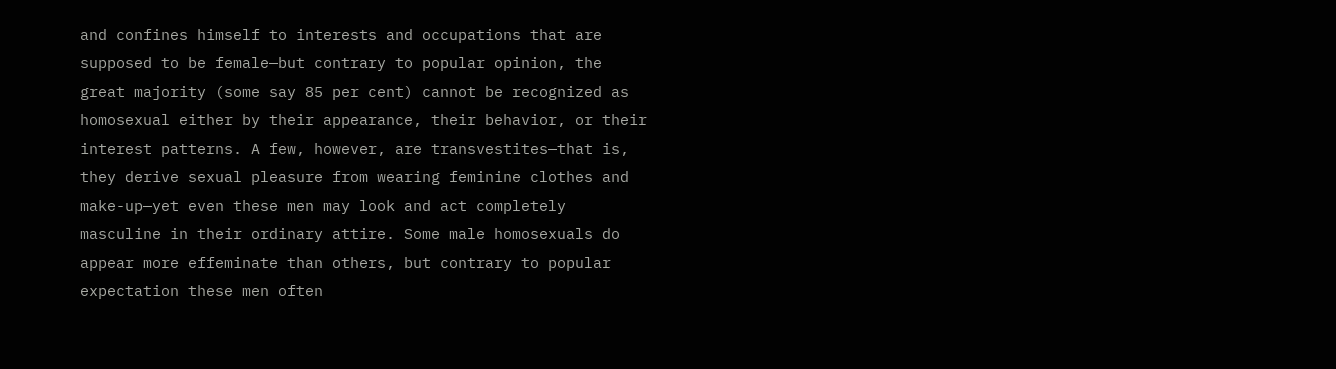and confines himself to interests and occupations that are supposed to be female—but contrary to popular opinion, the great majority (some say 85 per cent) cannot be recognized as homosexual either by their appearance, their behavior, or their interest patterns. A few, however, are transvestites—that is, they derive sexual pleasure from wearing feminine clothes and make-up—yet even these men may look and act completely masculine in their ordinary attire. Some male homosexuals do appear more effeminate than others, but contrary to popular expectation these men often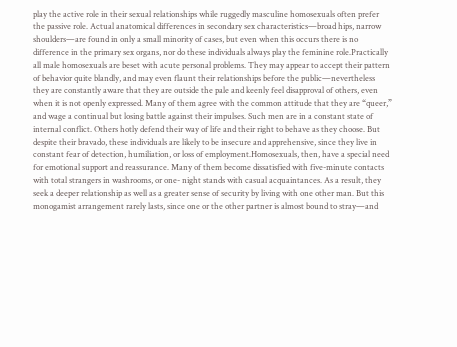play the active role in their sexual relationships while ruggedly masculine homosexuals often prefer the passive role. Actual anatomical differences in secondary sex characteristics—broad hips, narrow shoulders—are found in only a small minority of cases, but even when this occurs there is no difference in the primary sex organs, nor do these individuals always play the feminine role.Practically all male homosexuals are beset with acute personal problems. They may appear to accept their pattern of behavior quite blandly, and may even flaunt their relationships before the public—nevertheless they are constantly aware that they are outside the pale and keenly feel disapproval of others, even when it is not openly expressed. Many of them agree with the common attitude that they are “queer,” and wage a continual but losing battle against their impulses. Such men are in a constant state of internal conflict. Others hotly defend their way of life and their right to behave as they choose. But despite their bravado, these individuals are likely to be insecure and apprehensive, since they live in constant fear of detection, humiliation, or loss of employment.Homosexuals, then, have a special need for emotional support and reassurance. Many of them become dissatisfied with five-minute contacts with total strangers in washrooms, or one- night stands with casual acquaintances. As a result, they seek a deeper relationship as well as a greater sense of security by living with one other man. But this monogamist arrangement rarely lasts, since one or the other partner is almost bound to stray—and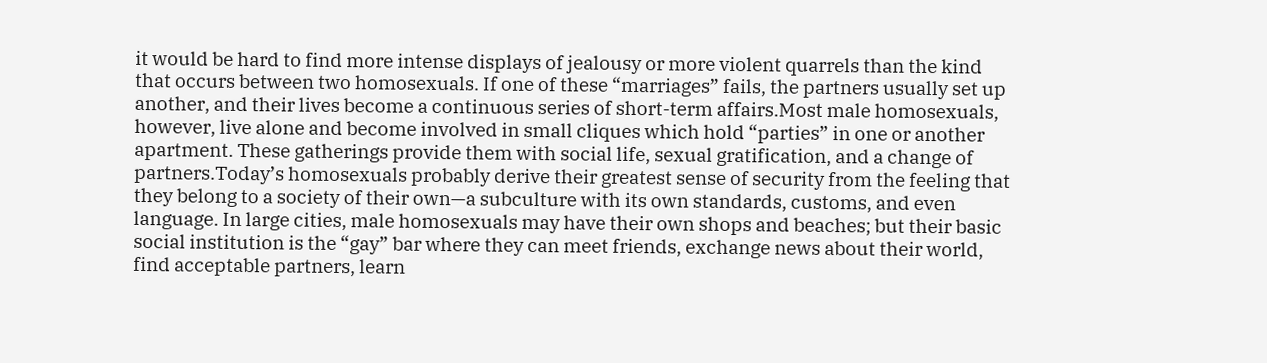it would be hard to find more intense displays of jealousy or more violent quarrels than the kind that occurs between two homosexuals. If one of these “marriages” fails, the partners usually set up another, and their lives become a continuous series of short-term affairs.Most male homosexuals, however, live alone and become involved in small cliques which hold “parties” in one or another apartment. These gatherings provide them with social life, sexual gratification, and a change of partners.Today’s homosexuals probably derive their greatest sense of security from the feeling that they belong to a society of their own—a subculture with its own standards, customs, and even language. In large cities, male homosexuals may have their own shops and beaches; but their basic social institution is the “gay” bar where they can meet friends, exchange news about their world, find acceptable partners, learn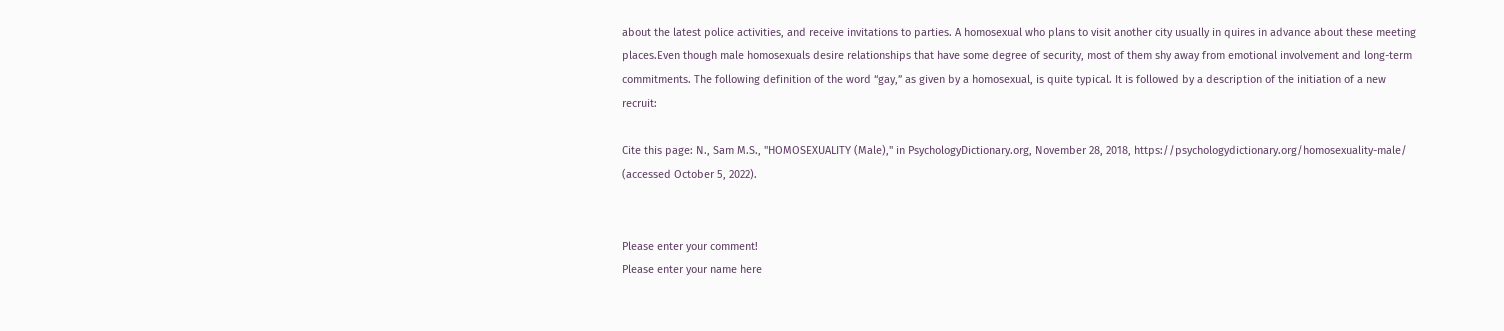about the latest police activities, and receive invitations to parties. A homosexual who plans to visit another city usually in quires in advance about these meeting places.Even though male homosexuals desire relationships that have some degree of security, most of them shy away from emotional involvement and long-term commitments. The following definition of the word “gay,” as given by a homosexual, is quite typical. It is followed by a description of the initiation of a new recruit:

Cite this page: N., Sam M.S., "HOMOSEXUALITY (Male)," in PsychologyDictionary.org, November 28, 2018, https://psychologydictionary.org/homosexuality-male/ (accessed October 5, 2022).


Please enter your comment!
Please enter your name here